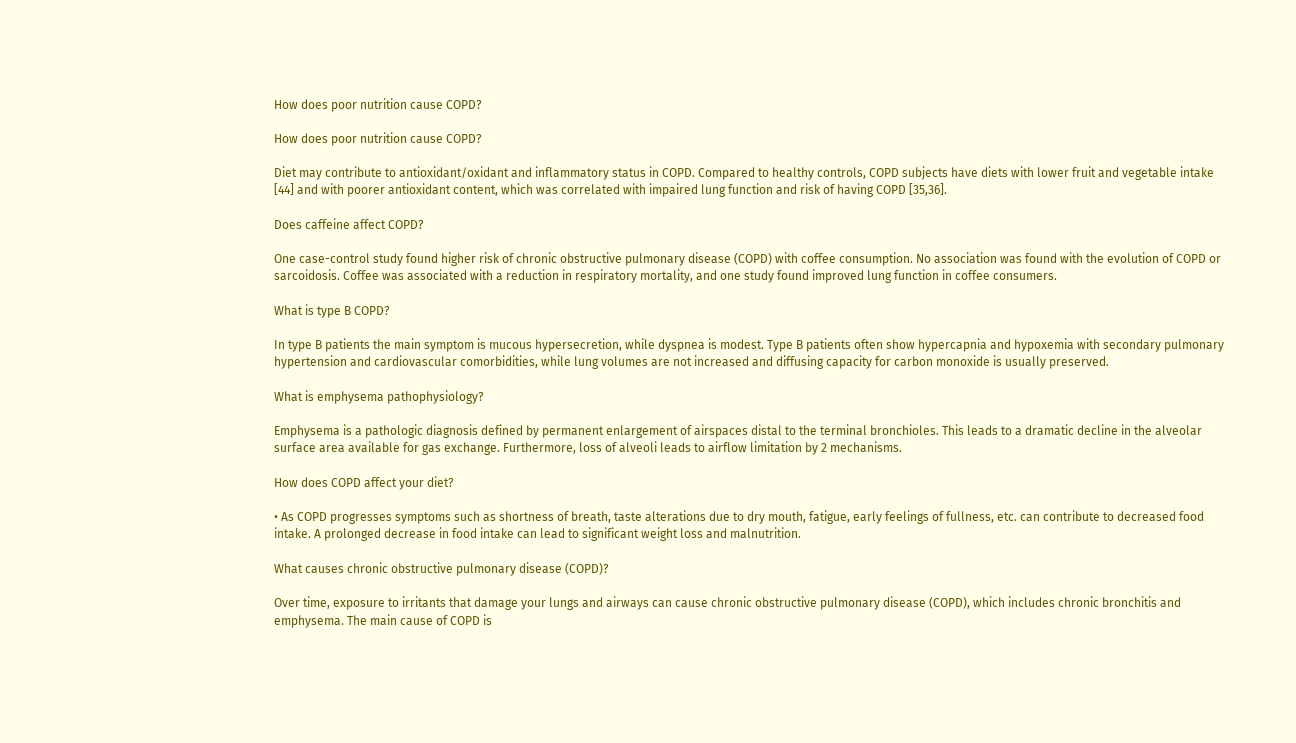How does poor nutrition cause COPD?

How does poor nutrition cause COPD?

Diet may contribute to antioxidant/oxidant and inflammatory status in COPD. Compared to healthy controls, COPD subjects have diets with lower fruit and vegetable intake [44] and with poorer antioxidant content, which was correlated with impaired lung function and risk of having COPD [35,36].

Does caffeine affect COPD?

One case-control study found higher risk of chronic obstructive pulmonary disease (COPD) with coffee consumption. No association was found with the evolution of COPD or sarcoidosis. Coffee was associated with a reduction in respiratory mortality, and one study found improved lung function in coffee consumers.

What is type B COPD?

In type B patients the main symptom is mucous hypersecretion, while dyspnea is modest. Type B patients often show hypercapnia and hypoxemia with secondary pulmonary hypertension and cardiovascular comorbidities, while lung volumes are not increased and diffusing capacity for carbon monoxide is usually preserved.

What is emphysema pathophysiology?

Emphysema is a pathologic diagnosis defined by permanent enlargement of airspaces distal to the terminal bronchioles. This leads to a dramatic decline in the alveolar surface area available for gas exchange. Furthermore, loss of alveoli leads to airflow limitation by 2 mechanisms.

How does COPD affect your diet?

• As COPD progresses symptoms such as shortness of breath, taste alterations due to dry mouth, fatigue, early feelings of fullness, etc. can contribute to decreased food intake. A prolonged decrease in food intake can lead to significant weight loss and malnutrition.

What causes chronic obstructive pulmonary disease (COPD)?

Over time, exposure to irritants that damage your lungs and airways can cause chronic obstructive pulmonary disease (COPD), which includes chronic bronchitis and emphysema. The main cause of COPD is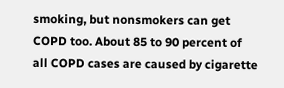smoking, but nonsmokers can get COPD too. About 85 to 90 percent of all COPD cases are caused by cigarette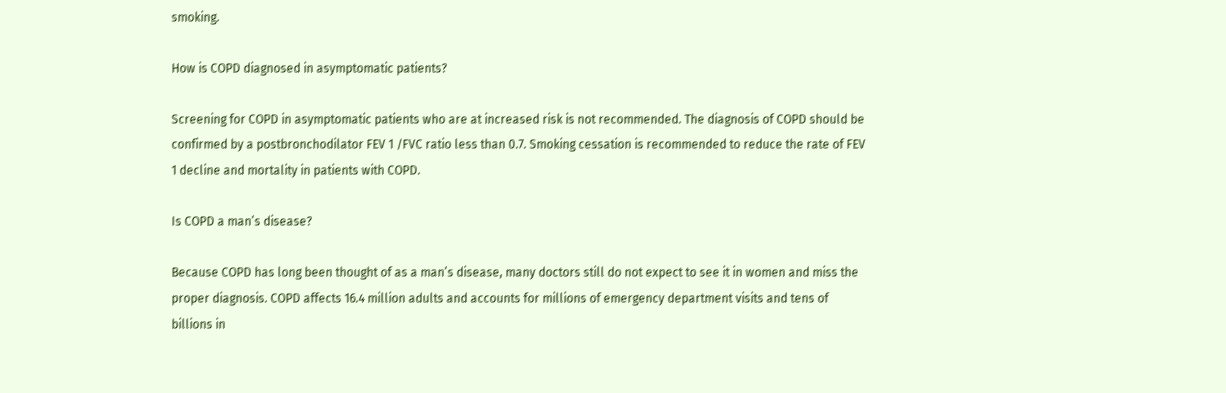smoking.

How is COPD diagnosed in asymptomatic patients?

Screening for COPD in asymptomatic patients who are at increased risk is not recommended. The diagnosis of COPD should be confirmed by a postbronchodilator FEV 1 /FVC ratio less than 0.7. Smoking cessation is recommended to reduce the rate of FEV 1 decline and mortality in patients with COPD.

Is COPD a man’s disease?

Because COPD has long been thought of as a man’s disease, many doctors still do not expect to see it in women and miss the proper diagnosis. COPD affects 16.4 million adults and accounts for millions of emergency department visits and tens of billions in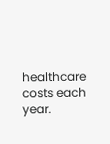healthcare costs each year.